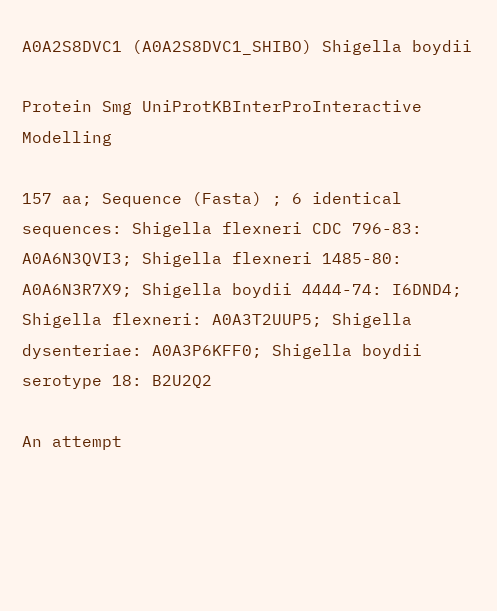A0A2S8DVC1 (A0A2S8DVC1_SHIBO) Shigella boydii

Protein Smg UniProtKBInterProInteractive Modelling

157 aa; Sequence (Fasta) ; 6 identical sequences: Shigella flexneri CDC 796-83: A0A6N3QVI3; Shigella flexneri 1485-80: A0A6N3R7X9; Shigella boydii 4444-74: I6DND4; Shigella flexneri: A0A3T2UUP5; Shigella dysenteriae: A0A3P6KFF0; Shigella boydii serotype 18: B2U2Q2

An attempt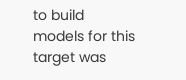to build models for this target was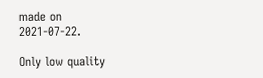made on 2021-07-22.

Only low quality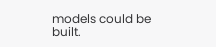models could be built.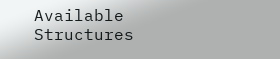Available Structures